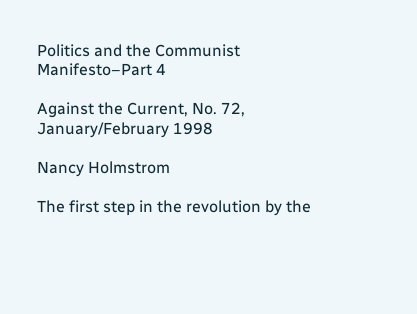Politics and the Communist Manifesto–Part 4

Against the Current, No. 72, January/February 1998

Nancy Holmstrom

The first step in the revolution by the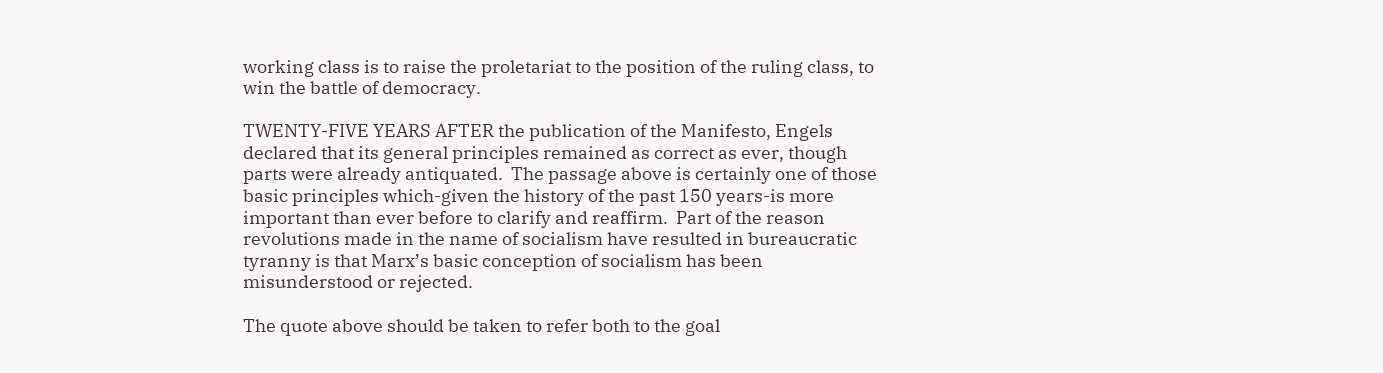working class is to raise the proletariat to the position of the ruling class, to win the battle of democracy.

TWENTY-FIVE YEARS AFTER the publication of the Manifesto, Engels declared that its general principles remained as correct as ever, though parts were already antiquated.  The passage above is certainly one of those basic principles which-given the history of the past 150 years-is more important than ever before to clarify and reaffirm.  Part of the reason revolutions made in the name of socialism have resulted in bureaucratic tyranny is that Marx’s basic conception of socialism has been misunderstood or rejected.

The quote above should be taken to refer both to the goal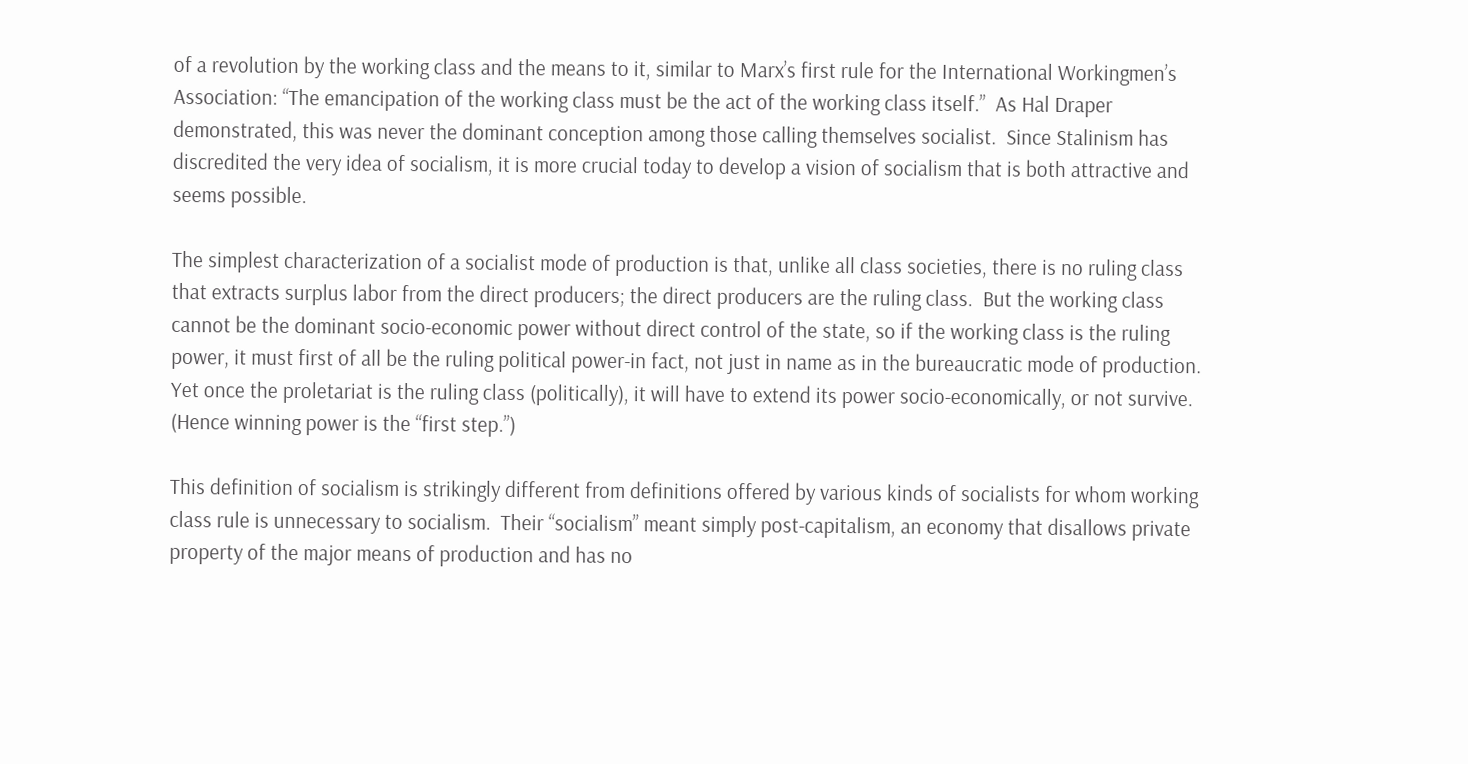of a revolution by the working class and the means to it, similar to Marx’s first rule for the International Workingmen’s Association: “The emancipation of the working class must be the act of the working class itself.”  As Hal Draper demonstrated, this was never the dominant conception among those calling themselves socialist.  Since Stalinism has discredited the very idea of socialism, it is more crucial today to develop a vision of socialism that is both attractive and seems possible.

The simplest characterization of a socialist mode of production is that, unlike all class societies, there is no ruling class that extracts surplus labor from the direct producers; the direct producers are the ruling class.  But the working class cannot be the dominant socio-economic power without direct control of the state, so if the working class is the ruling power, it must first of all be the ruling political power-in fact, not just in name as in the bureaucratic mode of production.  Yet once the proletariat is the ruling class (politically), it will have to extend its power socio-economically, or not survive.  (Hence winning power is the “first step.”)

This definition of socialism is strikingly different from definitions offered by various kinds of socialists for whom working class rule is unnecessary to socialism.  Their “socialism” meant simply post-capitalism, an economy that disallows private property of the major means of production and has no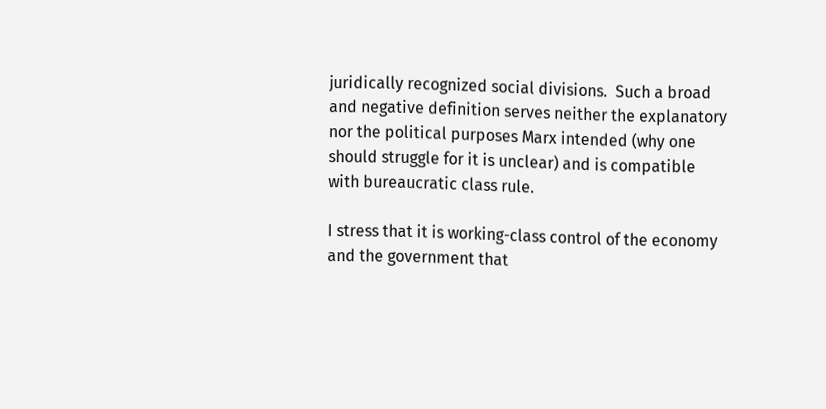juridically recognized social divisions.  Such a broad and negative definition serves neither the explanatory nor the political purposes Marx intended (why one should struggle for it is unclear) and is compatible with bureaucratic class rule.

I stress that it is working-class control of the economy and the government that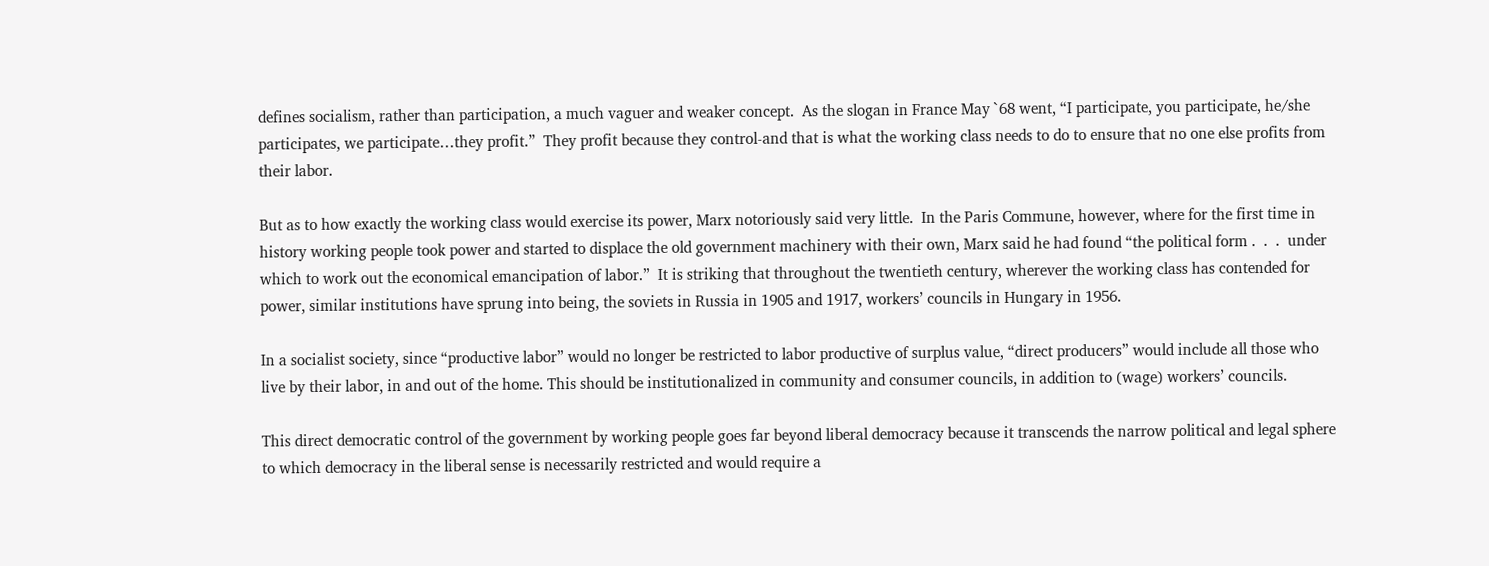defines socialism, rather than participation, a much vaguer and weaker concept.  As the slogan in France May `68 went, “I participate, you participate, he/she participates, we participate…they profit.”  They profit because they control-and that is what the working class needs to do to ensure that no one else profits from their labor.

But as to how exactly the working class would exercise its power, Marx notoriously said very little.  In the Paris Commune, however, where for the first time in history working people took power and started to displace the old government machinery with their own, Marx said he had found “the political form .  .  .  under which to work out the economical emancipation of labor.”  It is striking that throughout the twentieth century, wherever the working class has contended for power, similar institutions have sprung into being, the soviets in Russia in 1905 and 1917, workers’ councils in Hungary in 1956.

In a socialist society, since “productive labor” would no longer be restricted to labor productive of surplus value, “direct producers” would include all those who live by their labor, in and out of the home. This should be institutionalized in community and consumer councils, in addition to (wage) workers’ councils.

This direct democratic control of the government by working people goes far beyond liberal democracy because it transcends the narrow political and legal sphere to which democracy in the liberal sense is necessarily restricted and would require a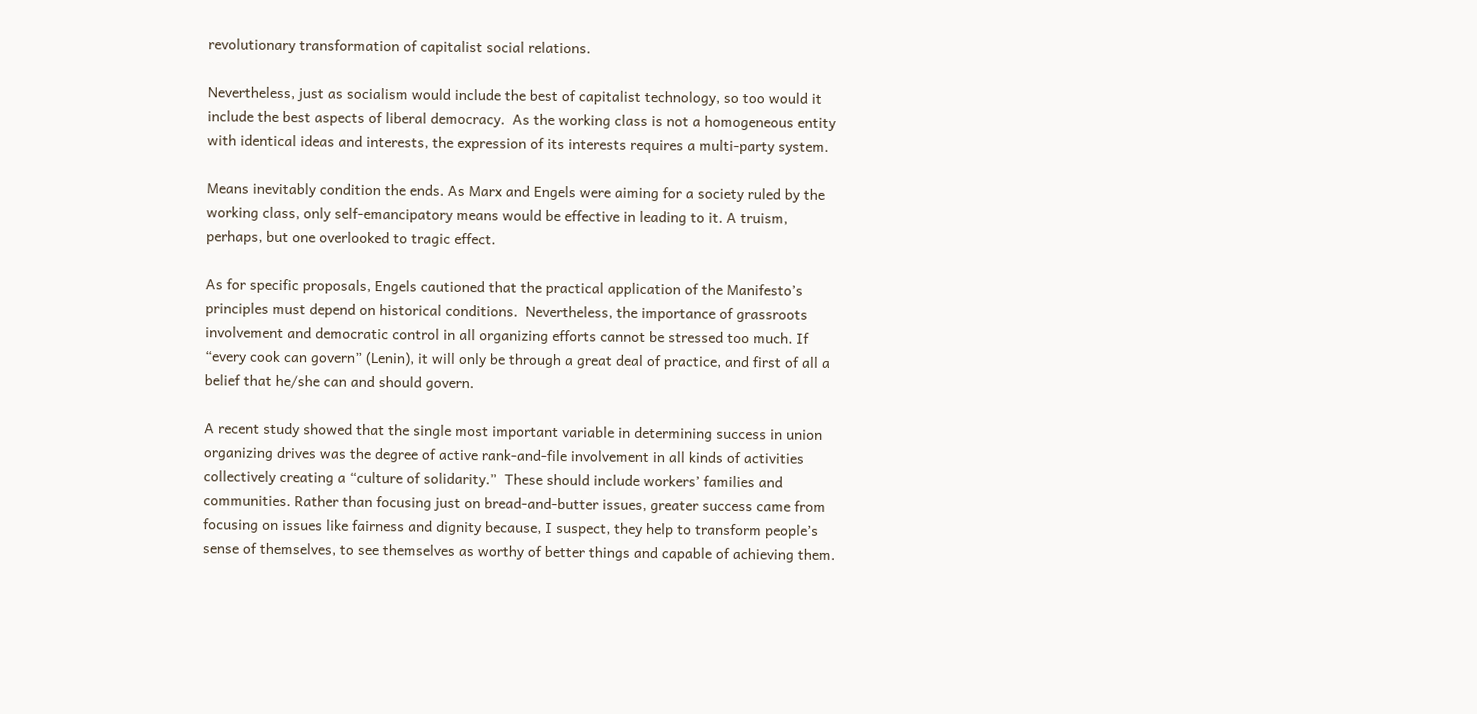revolutionary transformation of capitalist social relations.

Nevertheless, just as socialism would include the best of capitalist technology, so too would it include the best aspects of liberal democracy.  As the working class is not a homogeneous entity with identical ideas and interests, the expression of its interests requires a multi-party system.

Means inevitably condition the ends. As Marx and Engels were aiming for a society ruled by the working class, only self-emancipatory means would be effective in leading to it. A truism, perhaps, but one overlooked to tragic effect.

As for specific proposals, Engels cautioned that the practical application of the Manifesto’s principles must depend on historical conditions.  Nevertheless, the importance of grassroots involvement and democratic control in all organizing efforts cannot be stressed too much. If “every cook can govern” (Lenin), it will only be through a great deal of practice, and first of all a belief that he/she can and should govern.

A recent study showed that the single most important variable in determining success in union organizing drives was the degree of active rank-and-file involvement in all kinds of activities collectively creating a “culture of solidarity.”  These should include workers’ families and communities. Rather than focusing just on bread-and-butter issues, greater success came from focusing on issues like fairness and dignity because, I suspect, they help to transform people’s sense of themselves, to see themselves as worthy of better things and capable of achieving them.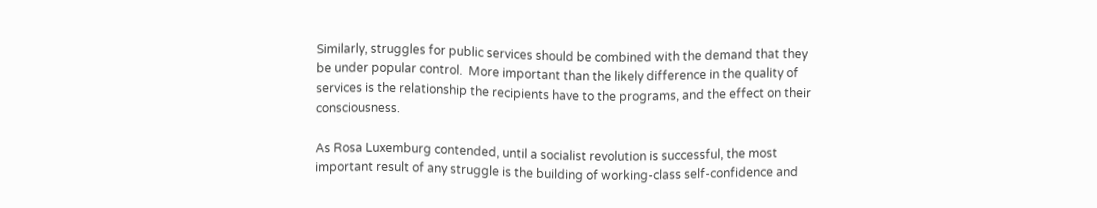Similarly, struggles for public services should be combined with the demand that they be under popular control.  More important than the likely difference in the quality of services is the relationship the recipients have to the programs, and the effect on their consciousness.

As Rosa Luxemburg contended, until a socialist revolution is successful, the most important result of any struggle is the building of working-class self-confidence and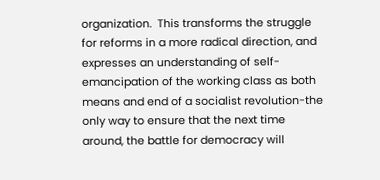organization.  This transforms the struggle for reforms in a more radical direction, and expresses an understanding of self-emancipation of the working class as both means and end of a socialist revolution-the only way to ensure that the next time around, the battle for democracy will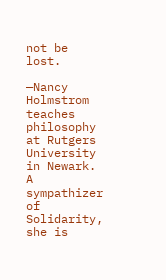not be lost.

—Nancy Holmstrom teaches philosophy at Rutgers University in Newark. A sympathizer of Solidarity, she is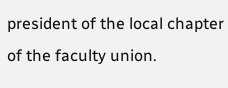president of the local chapter of the faculty union.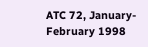ATC 72, January-February 1998